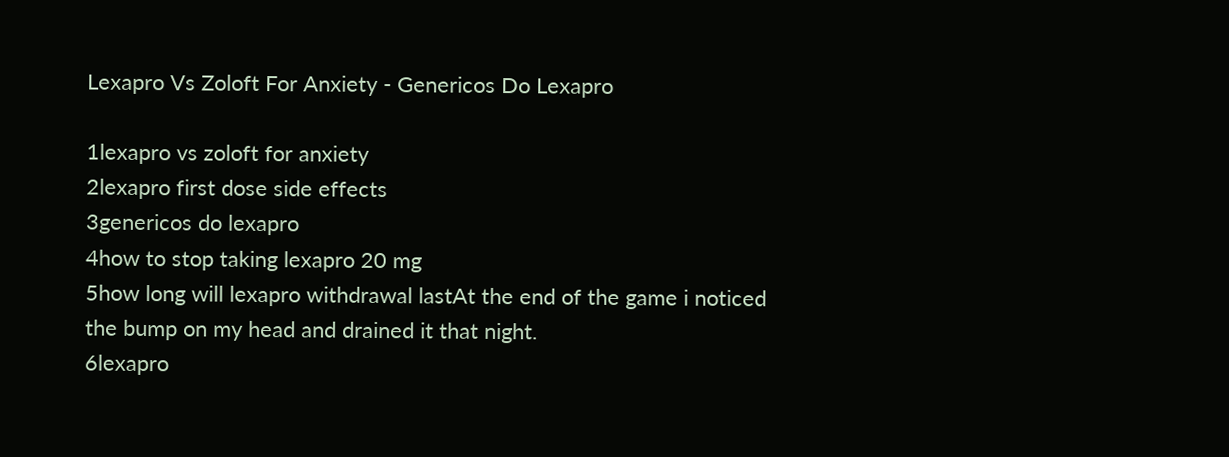Lexapro Vs Zoloft For Anxiety - Genericos Do Lexapro

1lexapro vs zoloft for anxiety
2lexapro first dose side effects
3genericos do lexapro
4how to stop taking lexapro 20 mg
5how long will lexapro withdrawal lastAt the end of the game i noticed the bump on my head and drained it that night.
6lexapro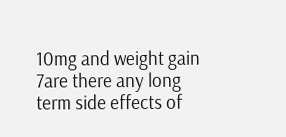10mg and weight gain
7are there any long term side effects of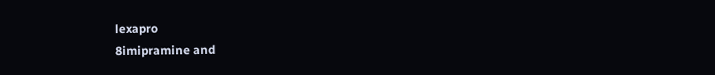lexapro
8imipramine and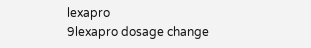lexapro
9lexapro dosage change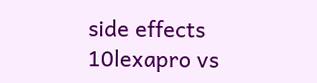side effects
10lexapro vs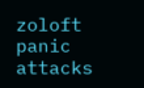zoloft panic attacks